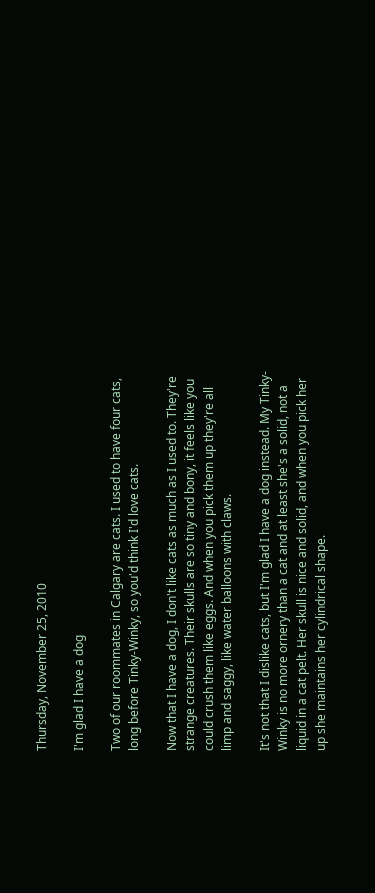Thursday, November 25, 2010

I'm glad I have a dog

Two of our roommates in Calgary are cats. I used to have four cats, long before Tinky-Winky, so you'd think I'd love cats.

Now that I have a dog, I don't like cats as much as I used to. They're strange creatures. Their skulls are so tiny and bony, it feels like you could crush them like eggs. And when you pick them up they're all limp and saggy, like water balloons with claws.

It's not that I dislike cats, but I'm glad I have a dog instead. My Tinky-Winky is no more ornery than a cat and at least she's a solid, not a liquid in a cat pelt. Her skull is nice and solid, and when you pick her up she maintains her cylindrical shape.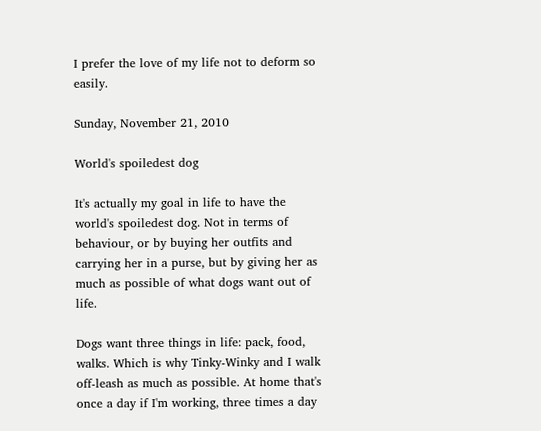I prefer the love of my life not to deform so easily.

Sunday, November 21, 2010

World's spoiledest dog

It's actually my goal in life to have the world's spoiledest dog. Not in terms of behaviour, or by buying her outfits and carrying her in a purse, but by giving her as much as possible of what dogs want out of life.

Dogs want three things in life: pack, food, walks. Which is why Tinky-Winky and I walk off-leash as much as possible. At home that's once a day if I'm working, three times a day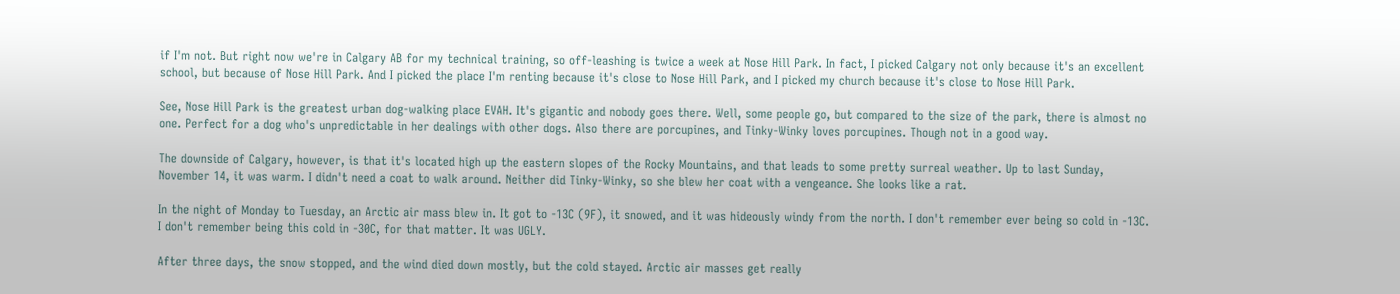if I'm not. But right now we're in Calgary AB for my technical training, so off-leashing is twice a week at Nose Hill Park. In fact, I picked Calgary not only because it's an excellent school, but because of Nose Hill Park. And I picked the place I'm renting because it's close to Nose Hill Park, and I picked my church because it's close to Nose Hill Park.

See, Nose Hill Park is the greatest urban dog-walking place EVAH. It's gigantic and nobody goes there. Well, some people go, but compared to the size of the park, there is almost no one. Perfect for a dog who's unpredictable in her dealings with other dogs. Also there are porcupines, and Tinky-Winky loves porcupines. Though not in a good way.

The downside of Calgary, however, is that it's located high up the eastern slopes of the Rocky Mountains, and that leads to some pretty surreal weather. Up to last Sunday, November 14, it was warm. I didn't need a coat to walk around. Neither did Tinky-Winky, so she blew her coat with a vengeance. She looks like a rat.

In the night of Monday to Tuesday, an Arctic air mass blew in. It got to -13C (9F), it snowed, and it was hideously windy from the north. I don't remember ever being so cold in -13C. I don't remember being this cold in -30C, for that matter. It was UGLY.

After three days, the snow stopped, and the wind died down mostly, but the cold stayed. Arctic air masses get really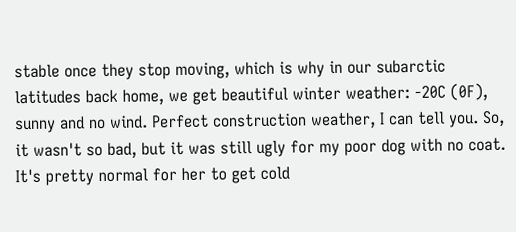stable once they stop moving, which is why in our subarctic latitudes back home, we get beautiful winter weather: -20C (0F), sunny and no wind. Perfect construction weather, I can tell you. So, it wasn't so bad, but it was still ugly for my poor dog with no coat. It's pretty normal for her to get cold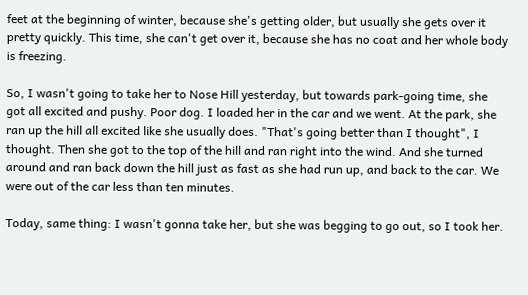feet at the beginning of winter, because she's getting older, but usually she gets over it pretty quickly. This time, she can't get over it, because she has no coat and her whole body is freezing.

So, I wasn't going to take her to Nose Hill yesterday, but towards park-going time, she got all excited and pushy. Poor dog. I loaded her in the car and we went. At the park, she ran up the hill all excited like she usually does. "That's going better than I thought", I thought. Then she got to the top of the hill and ran right into the wind. And she turned around and ran back down the hill just as fast as she had run up, and back to the car. We were out of the car less than ten minutes.

Today, same thing: I wasn't gonna take her, but she was begging to go out, so I took her.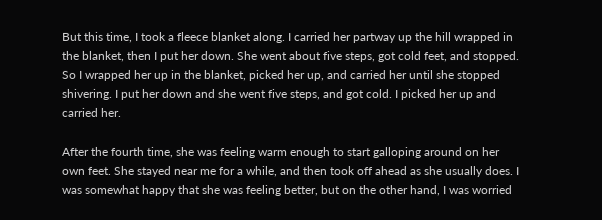But this time, I took a fleece blanket along. I carried her partway up the hill wrapped in the blanket, then I put her down. She went about five steps, got cold feet, and stopped. So I wrapped her up in the blanket, picked her up, and carried her until she stopped shivering. I put her down and she went five steps, and got cold. I picked her up and carried her.

After the fourth time, she was feeling warm enough to start galloping around on her own feet. She stayed near me for a while, and then took off ahead as she usually does. I was somewhat happy that she was feeling better, but on the other hand, I was worried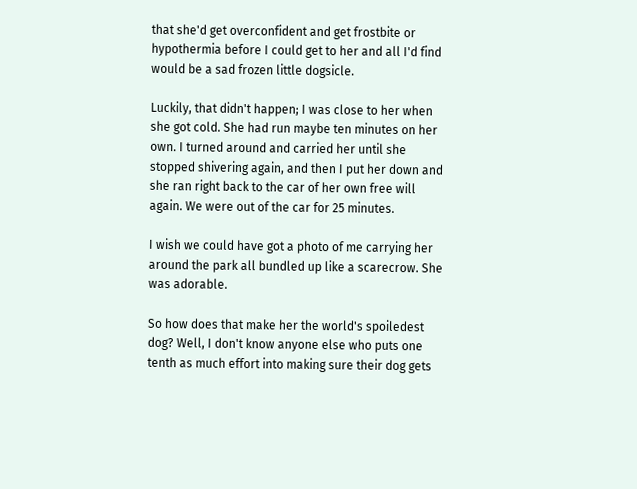that she'd get overconfident and get frostbite or hypothermia before I could get to her and all I'd find would be a sad frozen little dogsicle.

Luckily, that didn't happen; I was close to her when she got cold. She had run maybe ten minutes on her own. I turned around and carried her until she stopped shivering again, and then I put her down and she ran right back to the car of her own free will again. We were out of the car for 25 minutes.

I wish we could have got a photo of me carrying her around the park all bundled up like a scarecrow. She was adorable.

So how does that make her the world's spoiledest dog? Well, I don't know anyone else who puts one tenth as much effort into making sure their dog gets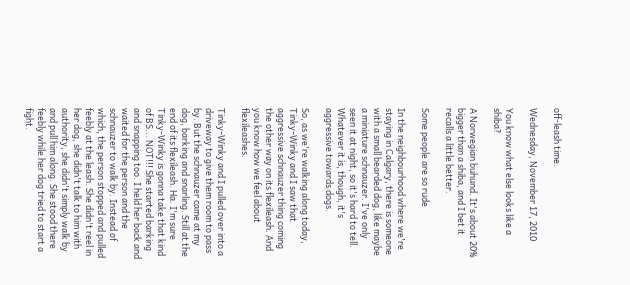off-leash time.

Wednesday, November 17, 2010

You know what else looks like a shiba?

A Norwegian buhund. It's about 20% bigger than a shiba, and I bet it recalls a little better.

Some people are so rude

In the neighbourhood where we're staying in Calgary, there is someone with a small bearded dog, like maybe a miniature schnauzer. I've only seen it at night, so it's hard to tell. Whatever it is, though, it's aggressive towards dogs.

So, as we're walking along today, Tinky-Winky and I saw that aggressive schnauzer thing coming the other way on its flexileash. And you know how we feel about flexileashes.

Tinky-Winky and I pulled over into a driveway to give them room to pass by. But the schnauzer came at my dog, barking and snarling. Still at the end of its flexileash. Ha. I'm sure Tinky-Winky is gonna take that kind of BS... NOT!!! She started barking and snapping too. I held her back and waited for the person and the schnauzer to walk by. Instead of which, the person stopped and pulled feebly at the leash. She didn't reel in her dog, she didn't talk to him with authority, she didn't simply walk by and pull him along. She stood there feebly while her dog tried to start a fight.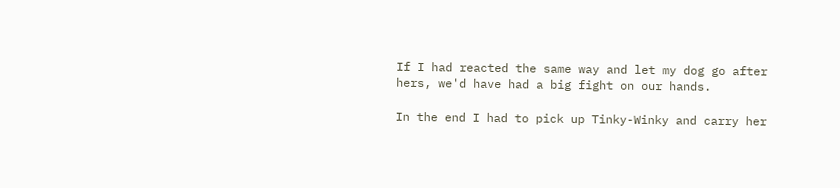If I had reacted the same way and let my dog go after hers, we'd have had a big fight on our hands.

In the end I had to pick up Tinky-Winky and carry her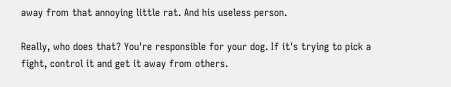away from that annoying little rat. And his useless person.

Really, who does that? You're responsible for your dog. If it's trying to pick a fight, control it and get it away from others.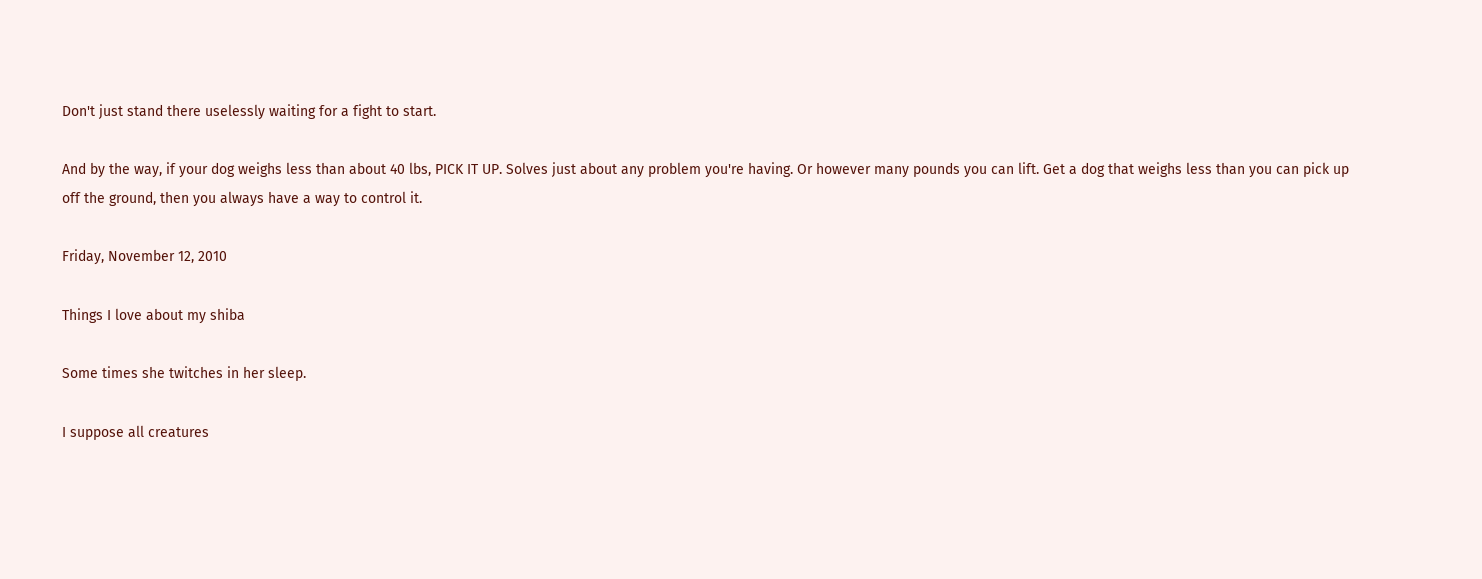Don't just stand there uselessly waiting for a fight to start.

And by the way, if your dog weighs less than about 40 lbs, PICK IT UP. Solves just about any problem you're having. Or however many pounds you can lift. Get a dog that weighs less than you can pick up off the ground, then you always have a way to control it.

Friday, November 12, 2010

Things I love about my shiba

Some times she twitches in her sleep.

I suppose all creatures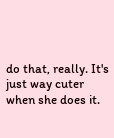do that, really. It's just way cuter when she does it.